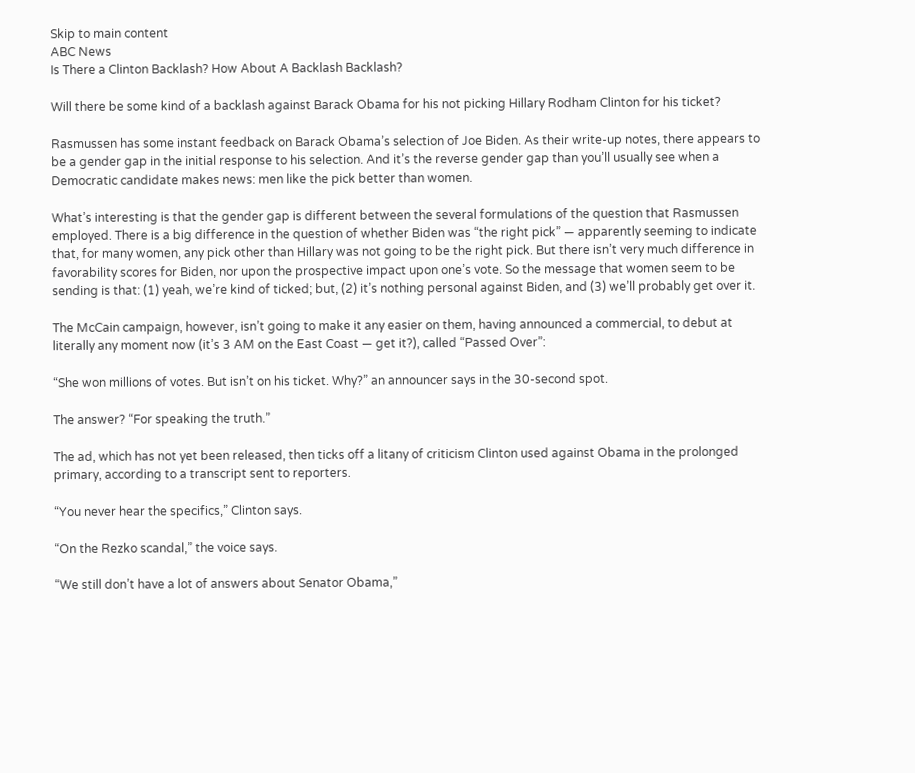Skip to main content
ABC News
Is There a Clinton Backlash? How About A Backlash Backlash?

Will there be some kind of a backlash against Barack Obama for his not picking Hillary Rodham Clinton for his ticket?

Rasmussen has some instant feedback on Barack Obama’s selection of Joe Biden. As their write-up notes, there appears to be a gender gap in the initial response to his selection. And it’s the reverse gender gap than you’ll usually see when a Democratic candidate makes news: men like the pick better than women.

What’s interesting is that the gender gap is different between the several formulations of the question that Rasmussen employed. There is a big difference in the question of whether Biden was “the right pick” — apparently seeming to indicate that, for many women, any pick other than Hillary was not going to be the right pick. But there isn’t very much difference in favorability scores for Biden, nor upon the prospective impact upon one’s vote. So the message that women seem to be sending is that: (1) yeah, we’re kind of ticked; but, (2) it’s nothing personal against Biden, and (3) we’ll probably get over it.

The McCain campaign, however, isn’t going to make it any easier on them, having announced a commercial, to debut at literally any moment now (it’s 3 AM on the East Coast — get it?), called “Passed Over”:

“She won millions of votes. But isn’t on his ticket. Why?” an announcer says in the 30-second spot.

The answer? “For speaking the truth.”

The ad, which has not yet been released, then ticks off a litany of criticism Clinton used against Obama in the prolonged primary, according to a transcript sent to reporters.

“You never hear the specifics,” Clinton says.

“On the Rezko scandal,” the voice says.

“We still don’t have a lot of answers about Senator Obama,”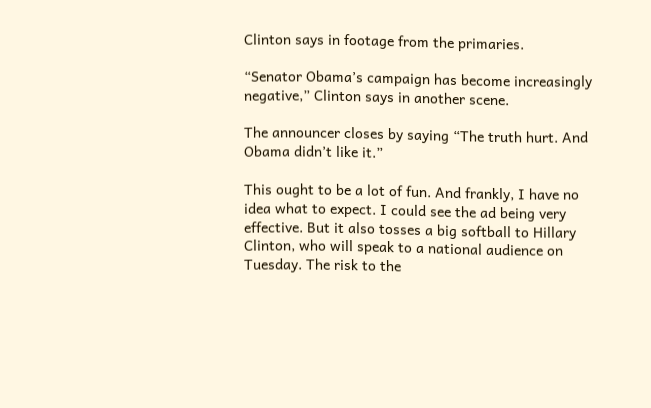Clinton says in footage from the primaries.

“Senator Obama’s campaign has become increasingly negative,” Clinton says in another scene.

The announcer closes by saying “The truth hurt. And Obama didn’t like it.”

This ought to be a lot of fun. And frankly, I have no idea what to expect. I could see the ad being very effective. But it also tosses a big softball to Hillary Clinton, who will speak to a national audience on Tuesday. The risk to the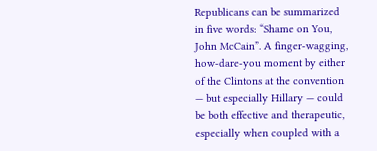Republicans can be summarized in five words: “Shame on You, John McCain”. A finger-wagging, how-dare-you moment by either of the Clintons at the convention — but especially Hillary — could be both effective and therapeutic, especially when coupled with a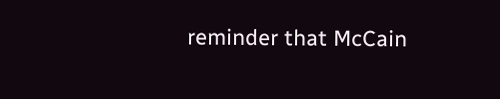reminder that McCain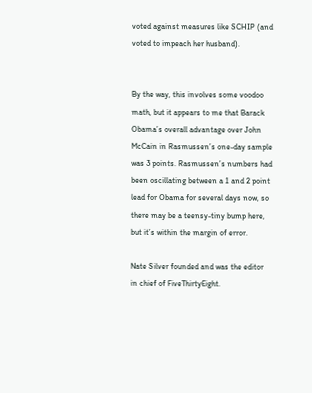voted against measures like SCHIP (and voted to impeach her husband).


By the way, this involves some voodoo math, but it appears to me that Barack Obama’s overall advantage over John McCain in Rasmussen’s one-day sample was 3 points. Rasmussen’s numbers had been oscillating between a 1 and 2 point lead for Obama for several days now, so there may be a teensy-tiny bump here, but it’s within the margin of error.

Nate Silver founded and was the editor in chief of FiveThirtyEight.